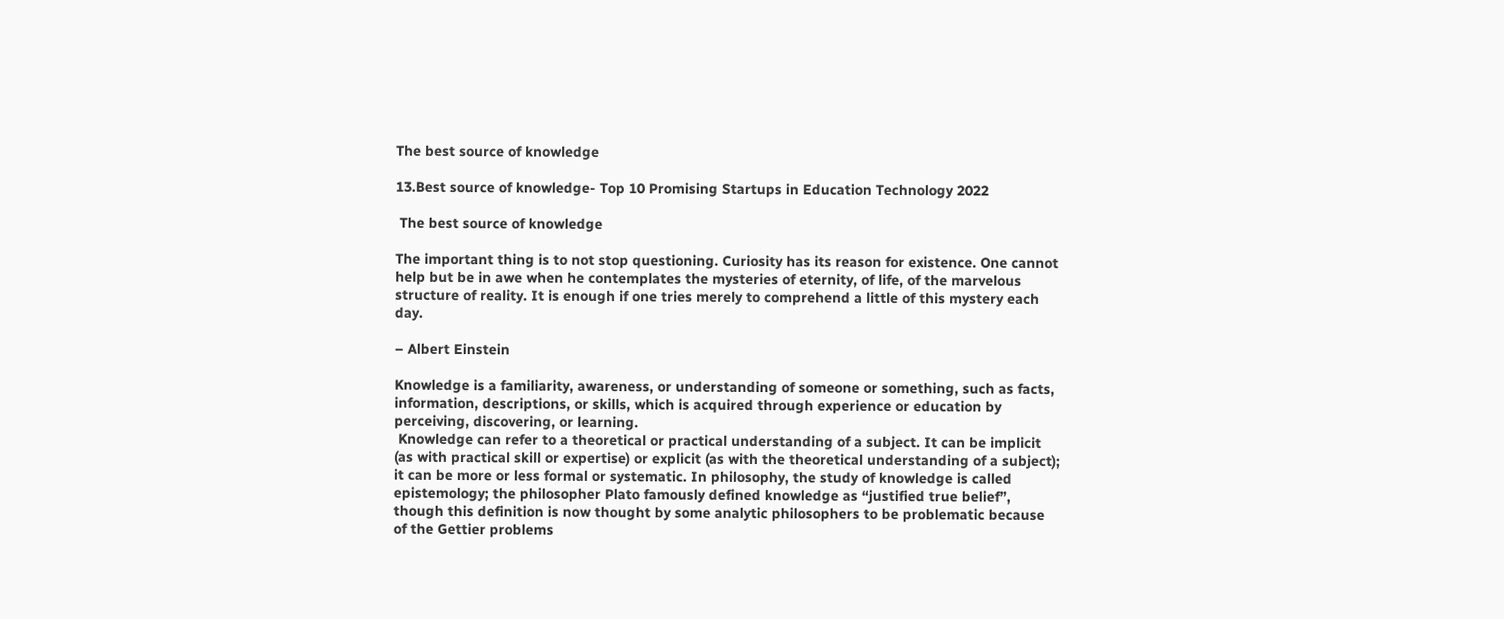The best source of knowledge

13.Best source of knowledge- Top 10 Promising Startups in Education Technology 2022

 The best source of knowledge

The important thing is to not stop questioning. Curiosity has its reason for existence. One cannot help but be in awe when he contemplates the mysteries of eternity, of life, of the marvelous structure of reality. It is enough if one tries merely to comprehend a little of this mystery each day.

– Albert Einstein

Knowledge is a familiarity, awareness, or understanding of someone or something, such as facts, information, descriptions, or skills, which is acquired through experience or education by perceiving, discovering, or learning.
 Knowledge can refer to a theoretical or practical understanding of a subject. It can be implicit (as with practical skill or expertise) or explicit (as with the theoretical understanding of a subject); it can be more or less formal or systematic. In philosophy, the study of knowledge is called epistemology; the philosopher Plato famously defined knowledge as “justified true belief”, though this definition is now thought by some analytic philosophers to be problematic because of the Gettier problems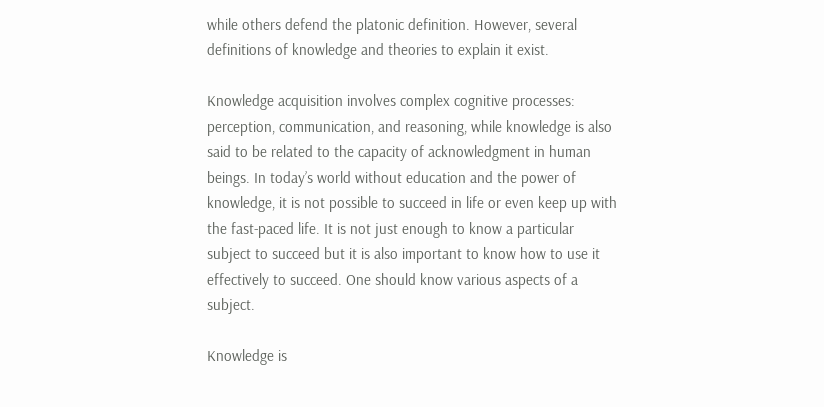while others defend the platonic definition. However, several definitions of knowledge and theories to explain it exist.

Knowledge acquisition involves complex cognitive processes: perception, communication, and reasoning, while knowledge is also said to be related to the capacity of acknowledgment in human beings. In today’s world without education and the power of knowledge, it is not possible to succeed in life or even keep up with the fast-paced life. It is not just enough to know a particular subject to succeed but it is also important to know how to use it effectively to succeed. One should know various aspects of a subject.

Knowledge is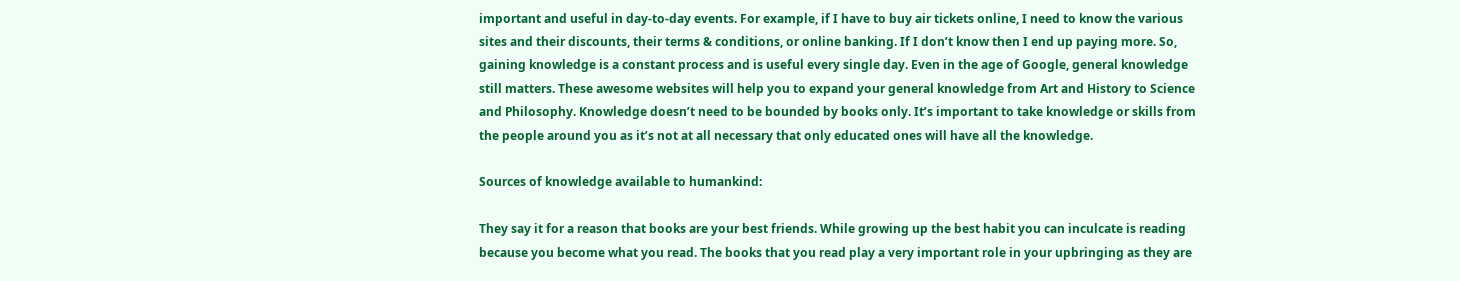important and useful in day-to-day events. For example, if I have to buy air tickets online, I need to know the various sites and their discounts, their terms & conditions, or online banking. If I don’t know then I end up paying more. So, gaining knowledge is a constant process and is useful every single day. Even in the age of Google, general knowledge still matters. These awesome websites will help you to expand your general knowledge from Art and History to Science and Philosophy. Knowledge doesn’t need to be bounded by books only. It’s important to take knowledge or skills from the people around you as it’s not at all necessary that only educated ones will have all the knowledge.

Sources of knowledge available to humankind:

They say it for a reason that books are your best friends. While growing up the best habit you can inculcate is reading because you become what you read. The books that you read play a very important role in your upbringing as they are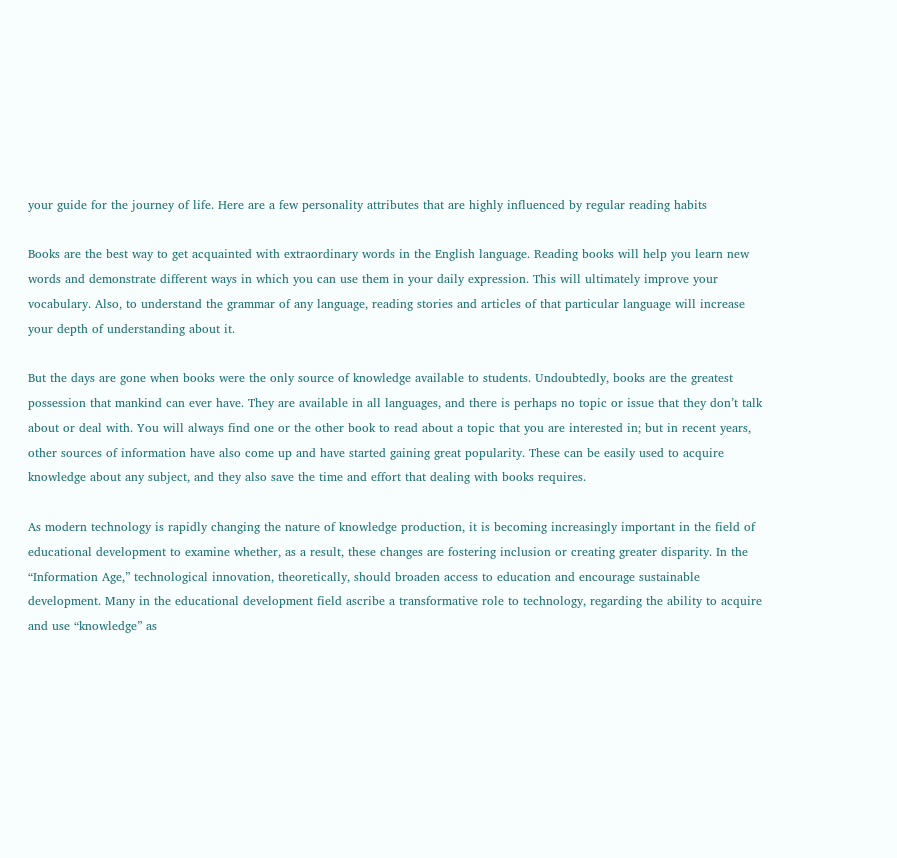your guide for the journey of life. Here are a few personality attributes that are highly influenced by regular reading habits

Books are the best way to get acquainted with extraordinary words in the English language. Reading books will help you learn new words and demonstrate different ways in which you can use them in your daily expression. This will ultimately improve your vocabulary. Also, to understand the grammar of any language, reading stories and articles of that particular language will increase your depth of understanding about it.

But the days are gone when books were the only source of knowledge available to students. Undoubtedly, books are the greatest possession that mankind can ever have. They are available in all languages, and there is perhaps no topic or issue that they don’t talk about or deal with. You will always find one or the other book to read about a topic that you are interested in; but in recent years, other sources of information have also come up and have started gaining great popularity. These can be easily used to acquire knowledge about any subject, and they also save the time and effort that dealing with books requires.

As modern technology is rapidly changing the nature of knowledge production, it is becoming increasingly important in the field of educational development to examine whether, as a result, these changes are fostering inclusion or creating greater disparity. In the “Information Age,” technological innovation, theoretically, should broaden access to education and encourage sustainable development. Many in the educational development field ascribe a transformative role to technology, regarding the ability to acquire and use “knowledge” as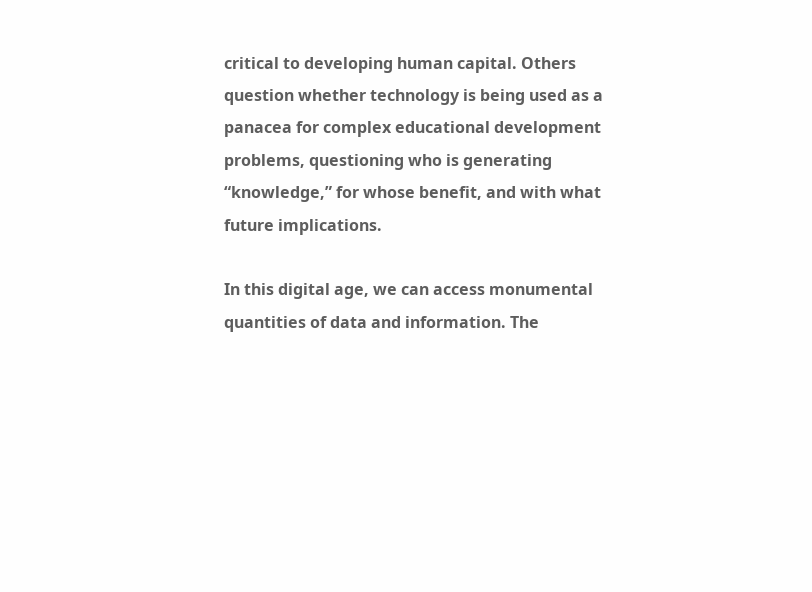critical to developing human capital. Others question whether technology is being used as a panacea for complex educational development problems, questioning who is generating “knowledge,” for whose benefit, and with what future implications.

In this digital age, we can access monumental quantities of data and information. The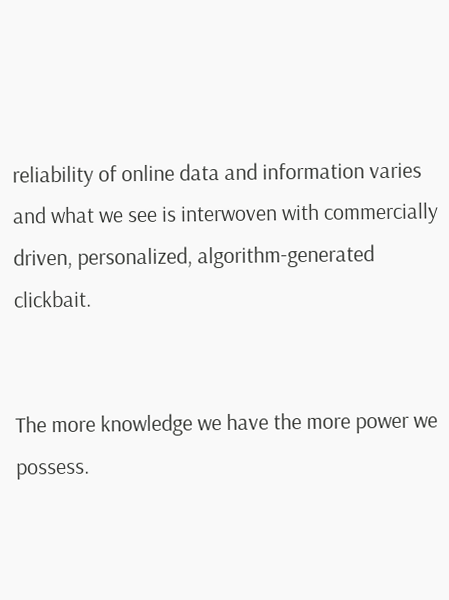reliability of online data and information varies and what we see is interwoven with commercially driven, personalized, algorithm-generated clickbait.


The more knowledge we have the more power we possess.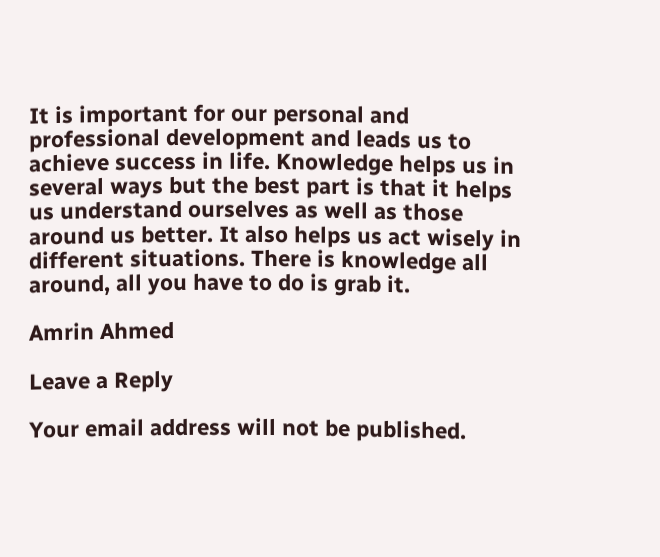It is important for our personal and professional development and leads us to achieve success in life. Knowledge helps us in several ways but the best part is that it helps us understand ourselves as well as those around us better. It also helps us act wisely in different situations. There is knowledge all around, all you have to do is grab it.

Amrin Ahmed

Leave a Reply

Your email address will not be published.